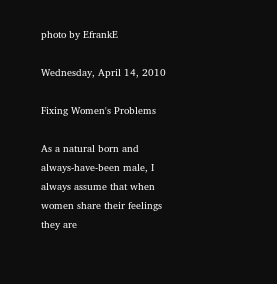photo by EfrankE

Wednesday, April 14, 2010

Fixing Women's Problems

As a natural born and always-have-been male, I always assume that when women share their feelings they are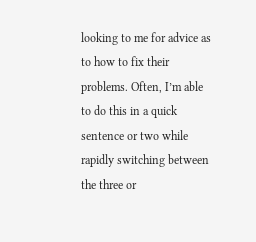looking to me for advice as to how to fix their problems. Often, I’m able to do this in a quick sentence or two while rapidly switching between the three or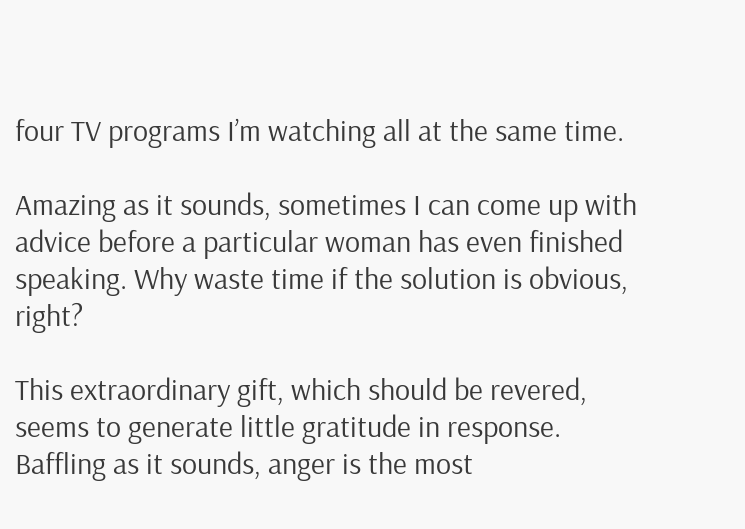four TV programs I’m watching all at the same time.

Amazing as it sounds, sometimes I can come up with advice before a particular woman has even finished speaking. Why waste time if the solution is obvious, right?

This extraordinary gift, which should be revered, seems to generate little gratitude in response. Baffling as it sounds, anger is the most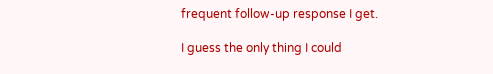frequent follow-up response I get.

I guess the only thing I could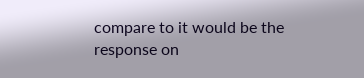compare to it would be the response on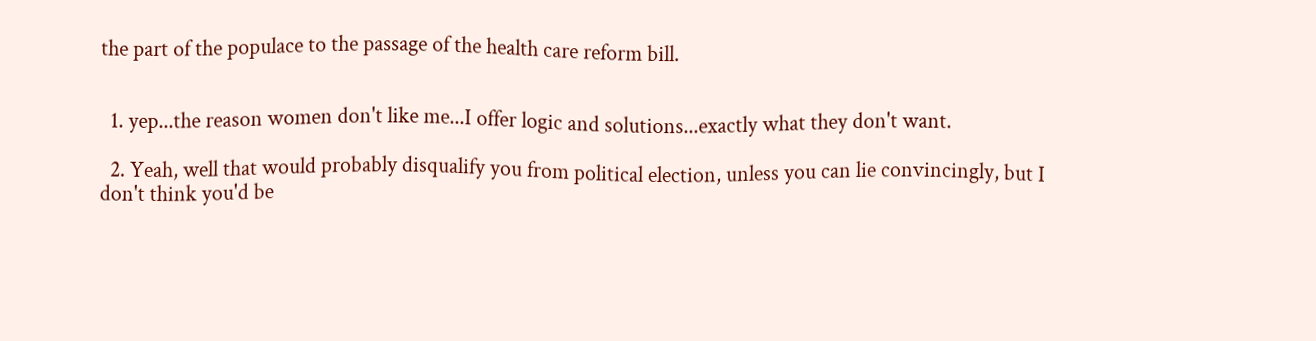the part of the populace to the passage of the health care reform bill.


  1. yep...the reason women don't like me...I offer logic and solutions...exactly what they don't want.

  2. Yeah, well that would probably disqualify you from political election, unless you can lie convincingly, but I don't think you'd be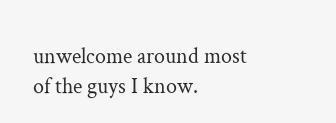unwelcome around most of the guys I know.